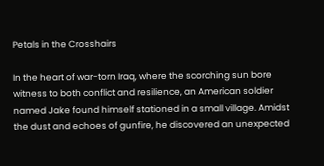Petals in the Crosshairs

In the heart of war-torn Iraq, where the scorching sun bore witness to both conflict and resilience, an American soldier named Jake found himself stationed in a small village. Amidst the dust and echoes of gunfire, he discovered an unexpected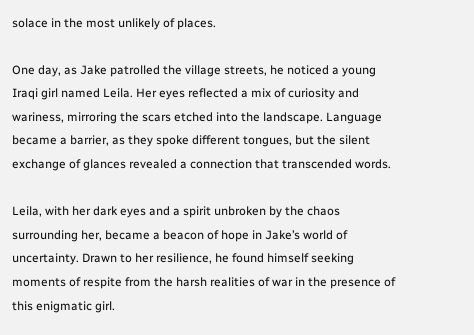solace in the most unlikely of places.

One day, as Jake patrolled the village streets, he noticed a young Iraqi girl named Leila. Her eyes reflected a mix of curiosity and wariness, mirroring the scars etched into the landscape. Language became a barrier, as they spoke different tongues, but the silent exchange of glances revealed a connection that transcended words.

Leila, with her dark eyes and a spirit unbroken by the chaos surrounding her, became a beacon of hope in Jake’s world of uncertainty. Drawn to her resilience, he found himself seeking moments of respite from the harsh realities of war in the presence of this enigmatic girl.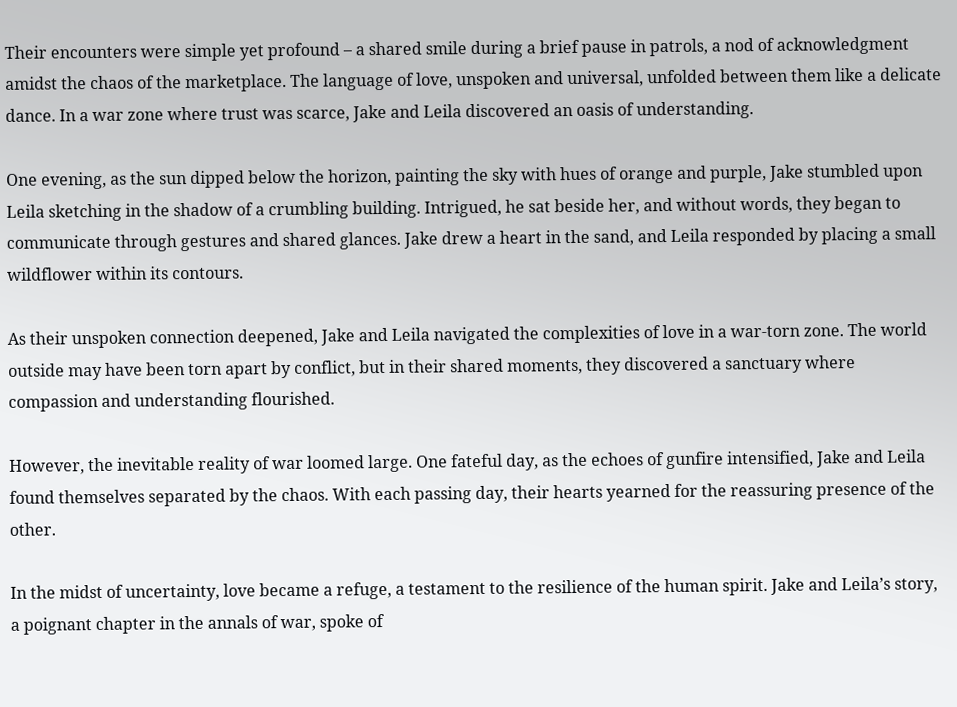Their encounters were simple yet profound – a shared smile during a brief pause in patrols, a nod of acknowledgment amidst the chaos of the marketplace. The language of love, unspoken and universal, unfolded between them like a delicate dance. In a war zone where trust was scarce, Jake and Leila discovered an oasis of understanding.

One evening, as the sun dipped below the horizon, painting the sky with hues of orange and purple, Jake stumbled upon Leila sketching in the shadow of a crumbling building. Intrigued, he sat beside her, and without words, they began to communicate through gestures and shared glances. Jake drew a heart in the sand, and Leila responded by placing a small wildflower within its contours.

As their unspoken connection deepened, Jake and Leila navigated the complexities of love in a war-torn zone. The world outside may have been torn apart by conflict, but in their shared moments, they discovered a sanctuary where compassion and understanding flourished.

However, the inevitable reality of war loomed large. One fateful day, as the echoes of gunfire intensified, Jake and Leila found themselves separated by the chaos. With each passing day, their hearts yearned for the reassuring presence of the other.

In the midst of uncertainty, love became a refuge, a testament to the resilience of the human spirit. Jake and Leila’s story, a poignant chapter in the annals of war, spoke of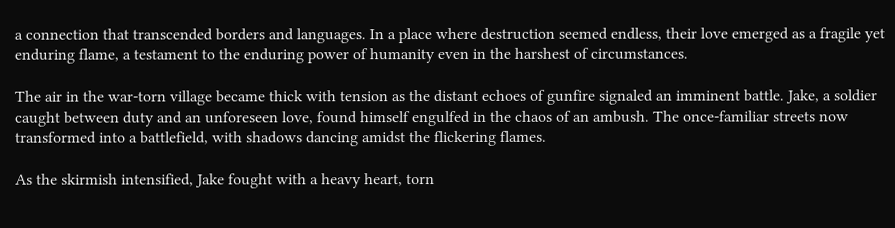a connection that transcended borders and languages. In a place where destruction seemed endless, their love emerged as a fragile yet enduring flame, a testament to the enduring power of humanity even in the harshest of circumstances.

The air in the war-torn village became thick with tension as the distant echoes of gunfire signaled an imminent battle. Jake, a soldier caught between duty and an unforeseen love, found himself engulfed in the chaos of an ambush. The once-familiar streets now transformed into a battlefield, with shadows dancing amidst the flickering flames.

As the skirmish intensified, Jake fought with a heavy heart, torn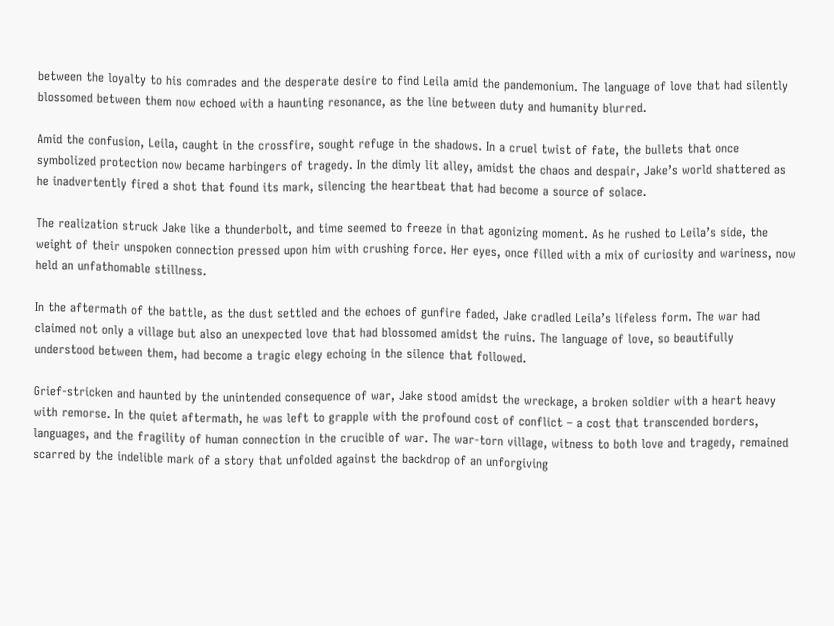between the loyalty to his comrades and the desperate desire to find Leila amid the pandemonium. The language of love that had silently blossomed between them now echoed with a haunting resonance, as the line between duty and humanity blurred.

Amid the confusion, Leila, caught in the crossfire, sought refuge in the shadows. In a cruel twist of fate, the bullets that once symbolized protection now became harbingers of tragedy. In the dimly lit alley, amidst the chaos and despair, Jake’s world shattered as he inadvertently fired a shot that found its mark, silencing the heartbeat that had become a source of solace.

The realization struck Jake like a thunderbolt, and time seemed to freeze in that agonizing moment. As he rushed to Leila’s side, the weight of their unspoken connection pressed upon him with crushing force. Her eyes, once filled with a mix of curiosity and wariness, now held an unfathomable stillness.

In the aftermath of the battle, as the dust settled and the echoes of gunfire faded, Jake cradled Leila’s lifeless form. The war had claimed not only a village but also an unexpected love that had blossomed amidst the ruins. The language of love, so beautifully understood between them, had become a tragic elegy echoing in the silence that followed.

Grief-stricken and haunted by the unintended consequence of war, Jake stood amidst the wreckage, a broken soldier with a heart heavy with remorse. In the quiet aftermath, he was left to grapple with the profound cost of conflict – a cost that transcended borders, languages, and the fragility of human connection in the crucible of war. The war-torn village, witness to both love and tragedy, remained scarred by the indelible mark of a story that unfolded against the backdrop of an unforgiving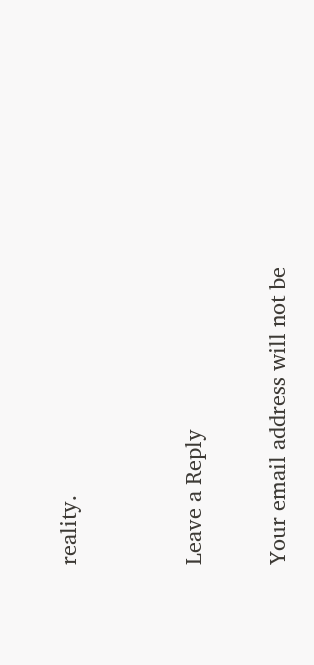reality.


Leave a Reply

Your email address will not be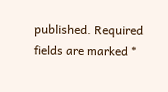published. Required fields are marked *